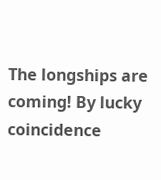The longships are coming! By lucky coincidence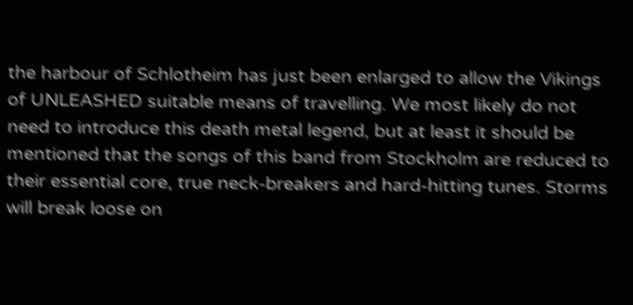the harbour of Schlotheim has just been enlarged to allow the Vikings of UNLEASHED suitable means of travelling. We most likely do not need to introduce this death metal legend, but at least it should be mentioned that the songs of this band from Stockholm are reduced to their essential core, true neck-breakers and hard-hitting tunes. Storms will break loose on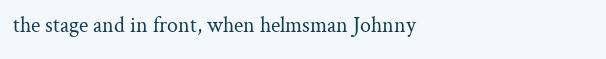the stage and in front, when helmsman Johnny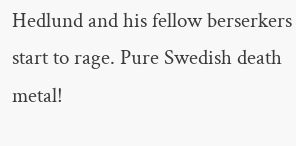Hedlund and his fellow berserkers start to rage. Pure Swedish death metal!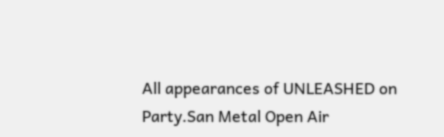All appearances of UNLEASHED on Party.San Metal Open Air